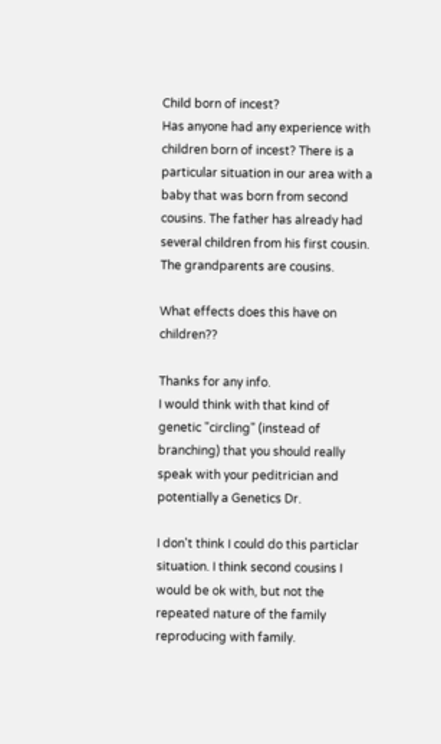Child born of incest?
Has anyone had any experience with children born of incest? There is a particular situation in our area with a baby that was born from second cousins. The father has already had several children from his first cousin. The grandparents are cousins.

What effects does this have on children??

Thanks for any info.
I would think with that kind of genetic "circling" (instead of branching) that you should really speak with your peditrician and potentially a Genetics Dr.

I don't think I could do this particlar situation. I think second cousins I would be ok with, but not the repeated nature of the family reproducing with family.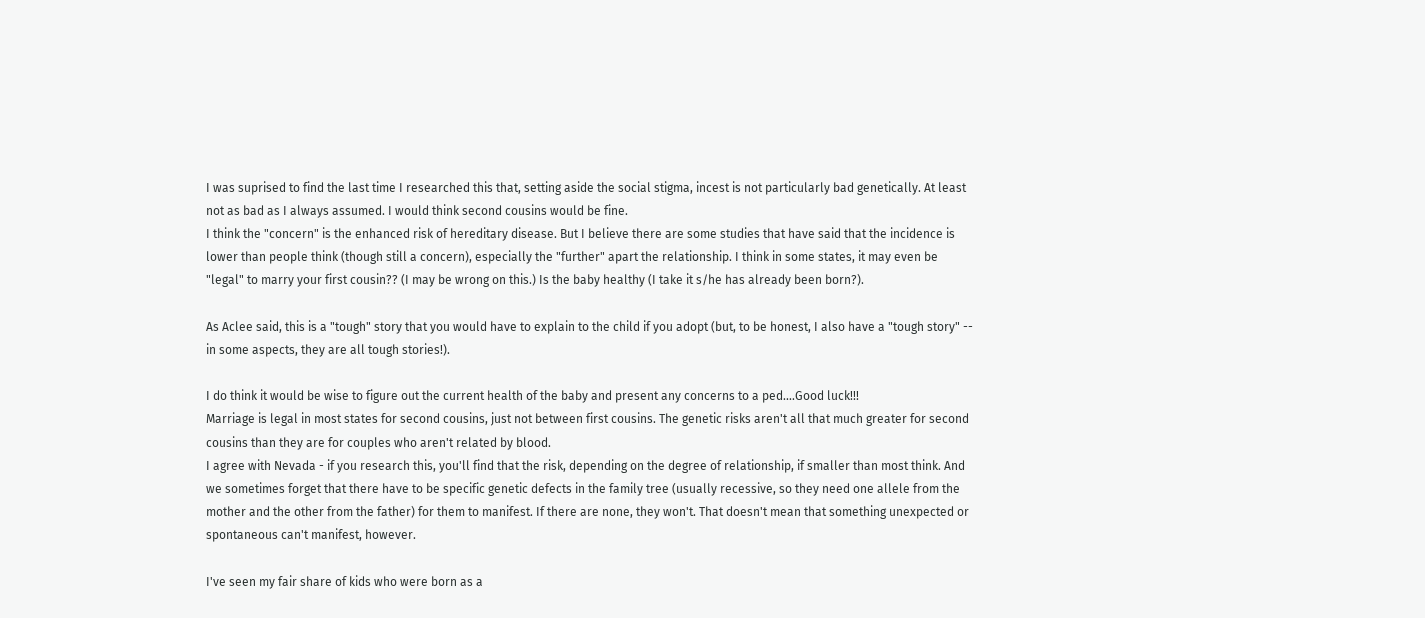I was suprised to find the last time I researched this that, setting aside the social stigma, incest is not particularly bad genetically. At least not as bad as I always assumed. I would think second cousins would be fine.
I think the "concern" is the enhanced risk of hereditary disease. But I believe there are some studies that have said that the incidence is lower than people think (though still a concern), especially the "further" apart the relationship. I think in some states, it may even be "legal" to marry your first cousin?? (I may be wrong on this.) Is the baby healthy (I take it s/he has already been born?).

As Aclee said, this is a "tough" story that you would have to explain to the child if you adopt (but, to be honest, I also have a "tough story" -- in some aspects, they are all tough stories!).

I do think it would be wise to figure out the current health of the baby and present any concerns to a ped....Good luck!!!
Marriage is legal in most states for second cousins, just not between first cousins. The genetic risks aren't all that much greater for second cousins than they are for couples who aren't related by blood.
I agree with Nevada - if you research this, you'll find that the risk, depending on the degree of relationship, if smaller than most think. And we sometimes forget that there have to be specific genetic defects in the family tree (usually recessive, so they need one allele from the mother and the other from the father) for them to manifest. If there are none, they won't. That doesn't mean that something unexpected or spontaneous can't manifest, however.

I've seen my fair share of kids who were born as a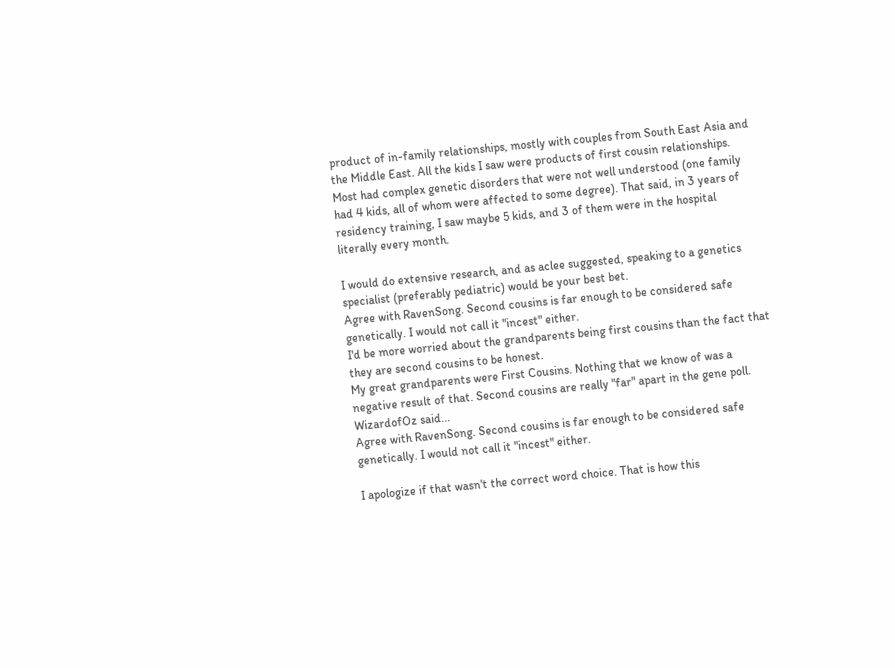product of in-family relationships, mostly with couples from South East Asia and the Middle East. All the kids I saw were products of first cousin relationships. Most had complex genetic disorders that were not well understood (one family had 4 kids, all of whom were affected to some degree). That said, in 3 years of residency training, I saw maybe 5 kids, and 3 of them were in the hospital literally every month.

I would do extensive research, and as aclee suggested, speaking to a genetics specialist (preferably pediatric) would be your best bet.
Agree with RavenSong. Second cousins is far enough to be considered safe genetically. I would not call it "incest" either.
I'd be more worried about the grandparents being first cousins than the fact that they are second cousins to be honest.
My great grandparents were First Cousins. Nothing that we know of was a negative result of that. Second cousins are really "far" apart in the gene poll.
WizardofOz said...
Agree with RavenSong. Second cousins is far enough to be considered safe genetically. I would not call it "incest" either.

I apologize if that wasn't the correct word choice. That is how this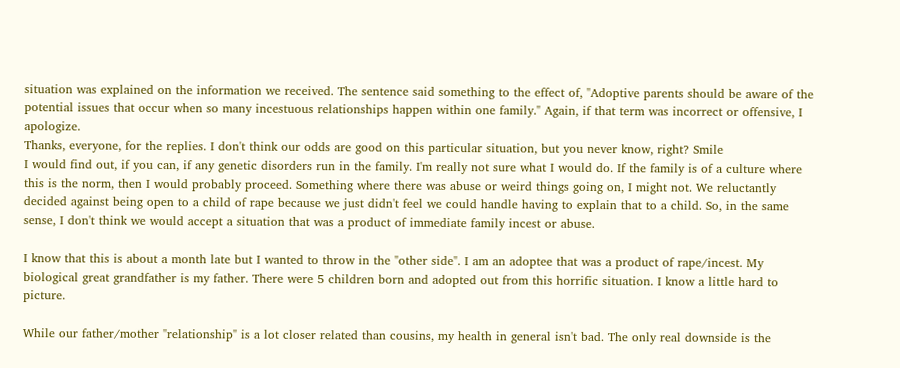situation was explained on the information we received. The sentence said something to the effect of, "Adoptive parents should be aware of the potential issues that occur when so many incestuous relationships happen within one family." Again, if that term was incorrect or offensive, I apologize.
Thanks, everyone, for the replies. I don't think our odds are good on this particular situation, but you never know, right? Smile
I would find out, if you can, if any genetic disorders run in the family. I'm really not sure what I would do. If the family is of a culture where this is the norm, then I would probably proceed. Something where there was abuse or weird things going on, I might not. We reluctantly decided against being open to a child of rape because we just didn't feel we could handle having to explain that to a child. So, in the same sense, I don't think we would accept a situation that was a product of immediate family incest or abuse.

I know that this is about a month late but I wanted to throw in the "other side". I am an adoptee that was a product of rape/incest. My biological great grandfather is my father. There were 5 children born and adopted out from this horrific situation. I know a little hard to picture.

While our father/mother "relationship" is a lot closer related than cousins, my health in general isn't bad. The only real downside is the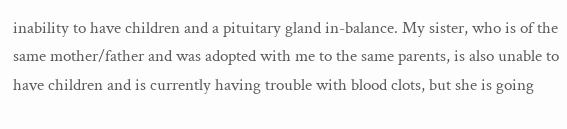inability to have children and a pituitary gland in-balance. My sister, who is of the same mother/father and was adopted with me to the same parents, is also unable to have children and is currently having trouble with blood clots, but she is going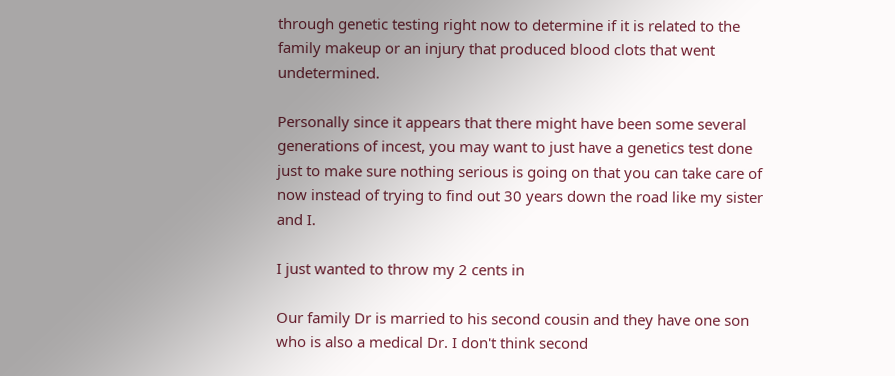through genetic testing right now to determine if it is related to the family makeup or an injury that produced blood clots that went undetermined.

Personally since it appears that there might have been some several generations of incest, you may want to just have a genetics test done just to make sure nothing serious is going on that you can take care of now instead of trying to find out 30 years down the road like my sister and I.

I just wanted to throw my 2 cents in

Our family Dr is married to his second cousin and they have one son who is also a medical Dr. I don't think second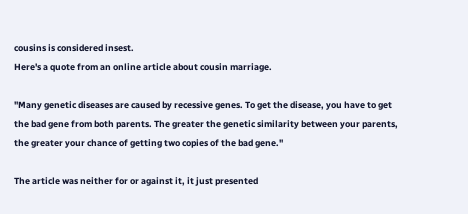cousins is considered insest.
Here's a quote from an online article about cousin marriage.

"Many genetic diseases are caused by recessive genes. To get the disease, you have to get the bad gene from both parents. The greater the genetic similarity between your parents, the greater your chance of getting two copies of the bad gene."

The article was neither for or against it, it just presented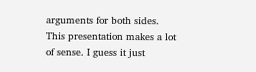arguments for both sides.
This presentation makes a lot of sense. I guess it just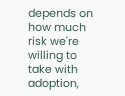depends on how much risk we're willing to take with adoption,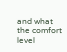and what the comfort level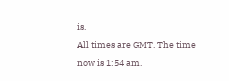is.
All times are GMT. The time now is 1:54 am.